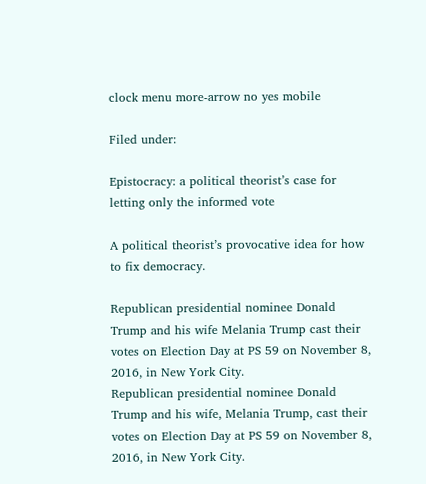clock menu more-arrow no yes mobile

Filed under:

Epistocracy: a political theorist’s case for letting only the informed vote

A political theorist’s provocative idea for how to fix democracy.

Republican presidential nominee Donald Trump and his wife Melania Trump cast their votes on Election Day at PS 59 on November 8, 2016, in New York City.
Republican presidential nominee Donald Trump and his wife, Melania Trump, cast their votes on Election Day at PS 59 on November 8, 2016, in New York City.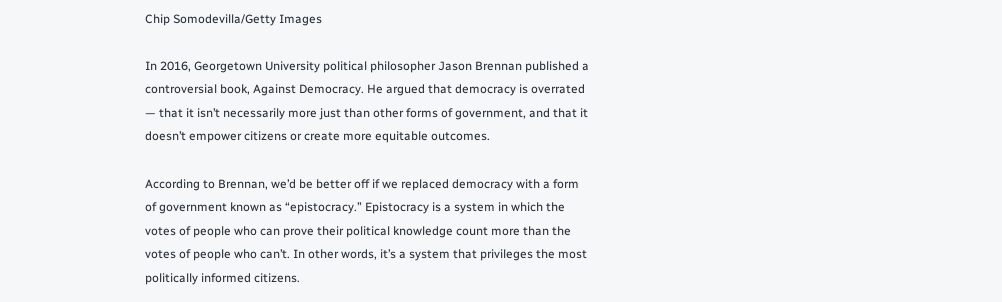Chip Somodevilla/Getty Images

In 2016, Georgetown University political philosopher Jason Brennan published a controversial book, Against Democracy. He argued that democracy is overrated — that it isn’t necessarily more just than other forms of government, and that it doesn’t empower citizens or create more equitable outcomes.

According to Brennan, we’d be better off if we replaced democracy with a form of government known as “epistocracy.” Epistocracy is a system in which the votes of people who can prove their political knowledge count more than the votes of people who can’t. In other words, it’s a system that privileges the most politically informed citizens.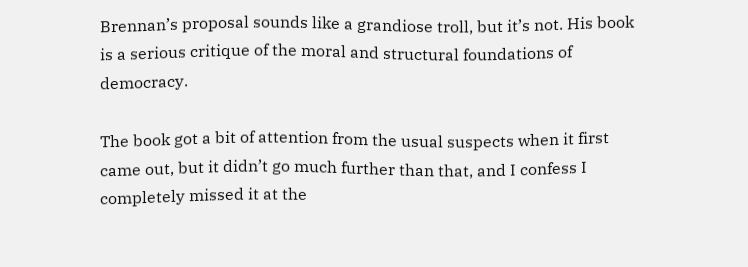Brennan’s proposal sounds like a grandiose troll, but it’s not. His book is a serious critique of the moral and structural foundations of democracy.

The book got a bit of attention from the usual suspects when it first came out, but it didn’t go much further than that, and I confess I completely missed it at the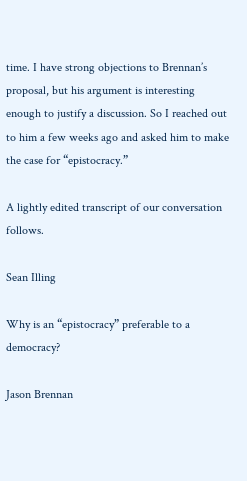time. I have strong objections to Brennan’s proposal, but his argument is interesting enough to justify a discussion. So I reached out to him a few weeks ago and asked him to make the case for “epistocracy.”

A lightly edited transcript of our conversation follows.

Sean Illing

Why is an “epistocracy” preferable to a democracy?

Jason Brennan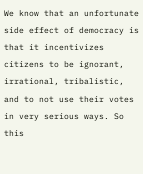We know that an unfortunate side effect of democracy is that it incentivizes citizens to be ignorant, irrational, tribalistic, and to not use their votes in very serious ways. So this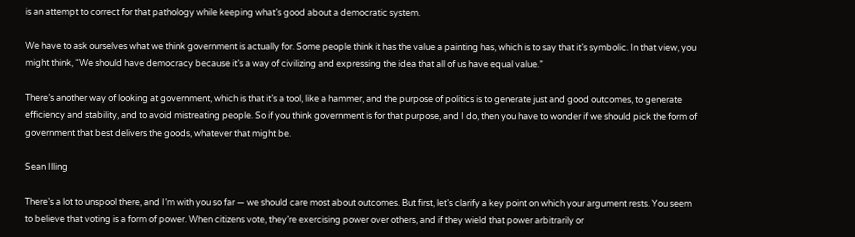is an attempt to correct for that pathology while keeping what’s good about a democratic system.

We have to ask ourselves what we think government is actually for. Some people think it has the value a painting has, which is to say that it’s symbolic. In that view, you might think, “We should have democracy because it’s a way of civilizing and expressing the idea that all of us have equal value.”

There’s another way of looking at government, which is that it’s a tool, like a hammer, and the purpose of politics is to generate just and good outcomes, to generate efficiency and stability, and to avoid mistreating people. So if you think government is for that purpose, and I do, then you have to wonder if we should pick the form of government that best delivers the goods, whatever that might be.

Sean Illing

There’s a lot to unspool there, and I’m with you so far — we should care most about outcomes. But first, let’s clarify a key point on which your argument rests. You seem to believe that voting is a form of power. When citizens vote, they’re exercising power over others, and if they wield that power arbitrarily or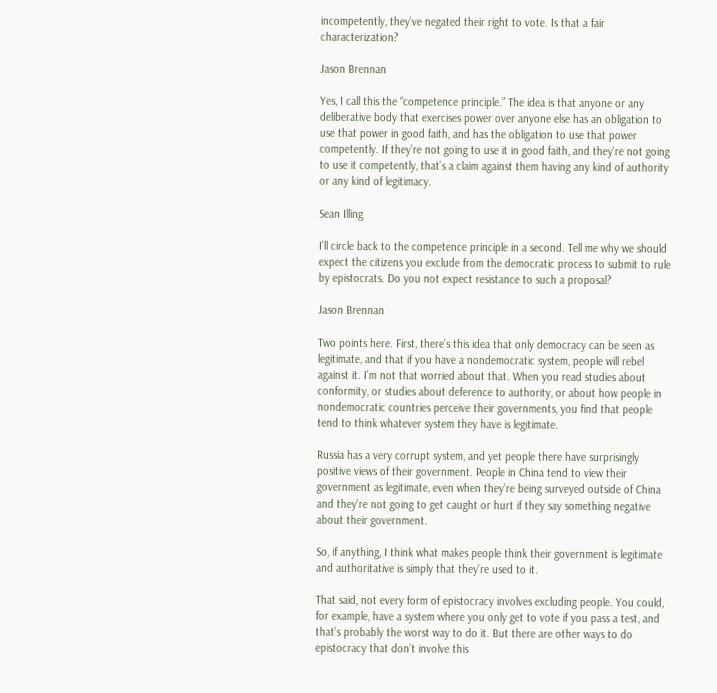incompetently, they’ve negated their right to vote. Is that a fair characterization?

Jason Brennan

Yes, I call this the “competence principle.” The idea is that anyone or any deliberative body that exercises power over anyone else has an obligation to use that power in good faith, and has the obligation to use that power competently. If they’re not going to use it in good faith, and they’re not going to use it competently, that’s a claim against them having any kind of authority or any kind of legitimacy.

Sean Illing

I’ll circle back to the competence principle in a second. Tell me why we should expect the citizens you exclude from the democratic process to submit to rule by epistocrats. Do you not expect resistance to such a proposal?

Jason Brennan

Two points here. First, there’s this idea that only democracy can be seen as legitimate, and that if you have a nondemocratic system, people will rebel against it. I’m not that worried about that. When you read studies about conformity, or studies about deference to authority, or about how people in nondemocratic countries perceive their governments, you find that people tend to think whatever system they have is legitimate.

Russia has a very corrupt system, and yet people there have surprisingly positive views of their government. People in China tend to view their government as legitimate, even when they’re being surveyed outside of China and they’re not going to get caught or hurt if they say something negative about their government.

So, if anything, I think what makes people think their government is legitimate and authoritative is simply that they’re used to it.

That said, not every form of epistocracy involves excluding people. You could, for example, have a system where you only get to vote if you pass a test, and that’s probably the worst way to do it. But there are other ways to do epistocracy that don’t involve this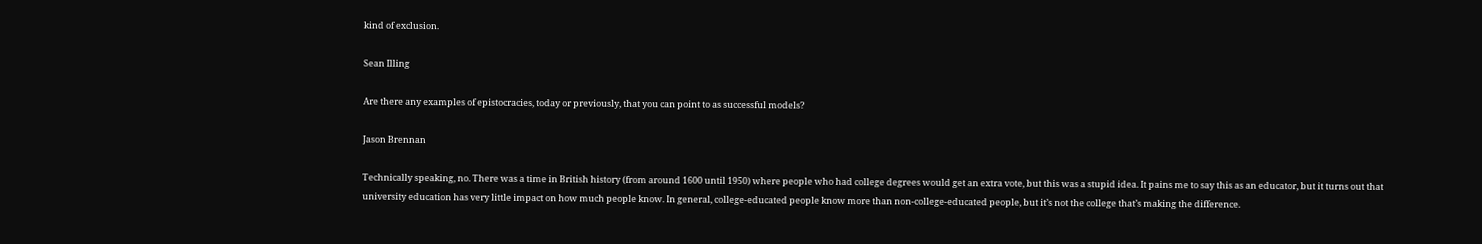kind of exclusion.

Sean Illing

Are there any examples of epistocracies, today or previously, that you can point to as successful models?

Jason Brennan

Technically speaking, no. There was a time in British history (from around 1600 until 1950) where people who had college degrees would get an extra vote, but this was a stupid idea. It pains me to say this as an educator, but it turns out that university education has very little impact on how much people know. In general, college-educated people know more than non-college-educated people, but it’s not the college that’s making the difference.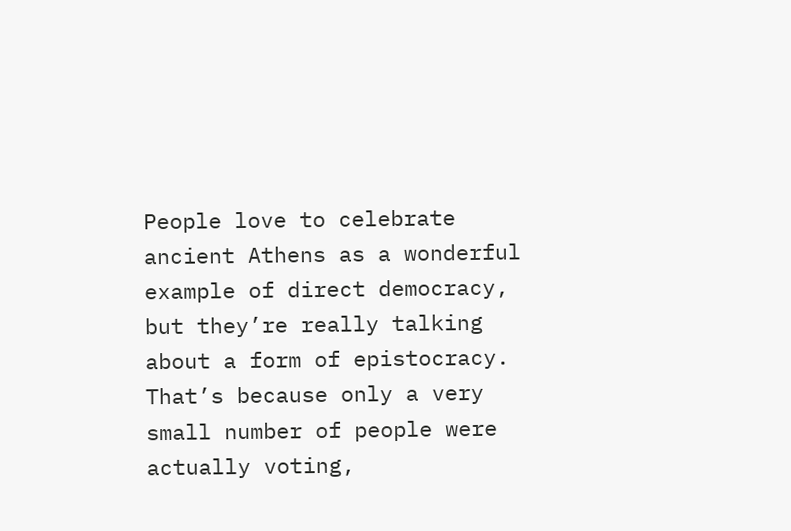People love to celebrate ancient Athens as a wonderful example of direct democracy, but they’re really talking about a form of epistocracy. That’s because only a very small number of people were actually voting,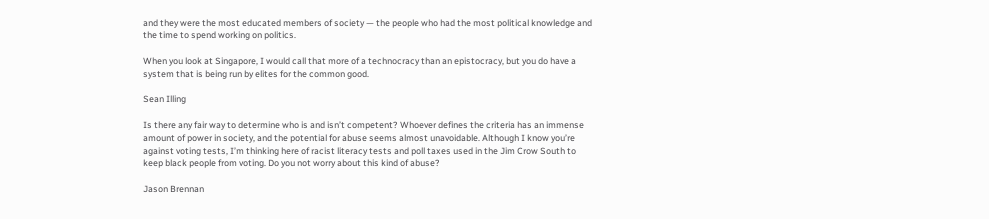and they were the most educated members of society — the people who had the most political knowledge and the time to spend working on politics.

When you look at Singapore, I would call that more of a technocracy than an epistocracy, but you do have a system that is being run by elites for the common good.

Sean Illing

Is there any fair way to determine who is and isn’t competent? Whoever defines the criteria has an immense amount of power in society, and the potential for abuse seems almost unavoidable. Although I know you’re against voting tests, I’m thinking here of racist literacy tests and poll taxes used in the Jim Crow South to keep black people from voting. Do you not worry about this kind of abuse?

Jason Brennan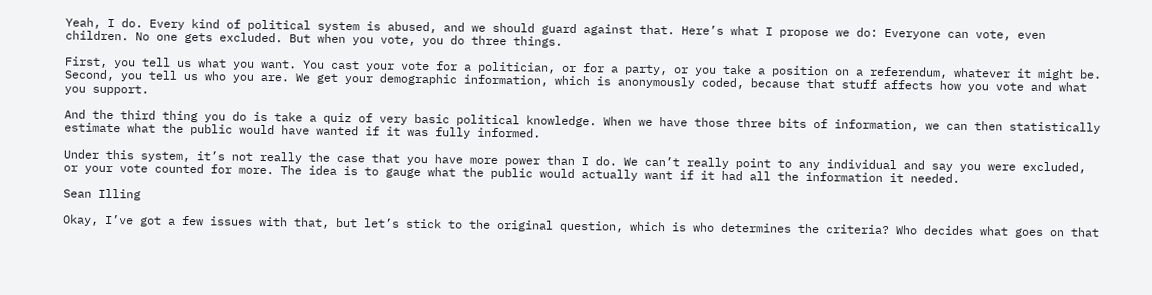Yeah, I do. Every kind of political system is abused, and we should guard against that. Here’s what I propose we do: Everyone can vote, even children. No one gets excluded. But when you vote, you do three things.

First, you tell us what you want. You cast your vote for a politician, or for a party, or you take a position on a referendum, whatever it might be. Second, you tell us who you are. We get your demographic information, which is anonymously coded, because that stuff affects how you vote and what you support.

And the third thing you do is take a quiz of very basic political knowledge. When we have those three bits of information, we can then statistically estimate what the public would have wanted if it was fully informed.

Under this system, it’s not really the case that you have more power than I do. We can’t really point to any individual and say you were excluded, or your vote counted for more. The idea is to gauge what the public would actually want if it had all the information it needed.

Sean Illing

Okay, I’ve got a few issues with that, but let’s stick to the original question, which is who determines the criteria? Who decides what goes on that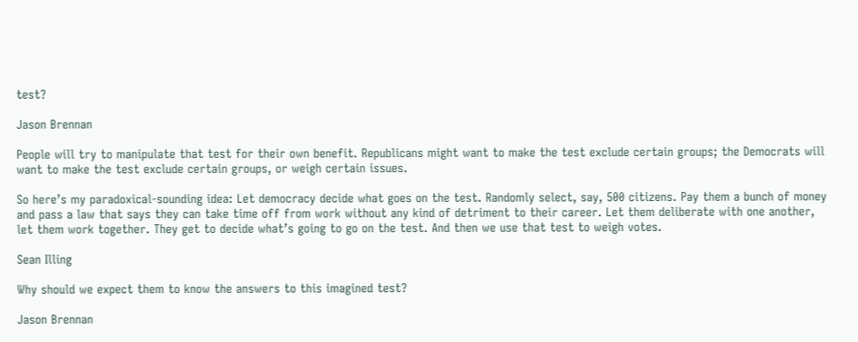test?

Jason Brennan

People will try to manipulate that test for their own benefit. Republicans might want to make the test exclude certain groups; the Democrats will want to make the test exclude certain groups, or weigh certain issues.

So here’s my paradoxical-sounding idea: Let democracy decide what goes on the test. Randomly select, say, 500 citizens. Pay them a bunch of money and pass a law that says they can take time off from work without any kind of detriment to their career. Let them deliberate with one another, let them work together. They get to decide what’s going to go on the test. And then we use that test to weigh votes.

Sean Illing

Why should we expect them to know the answers to this imagined test?

Jason Brennan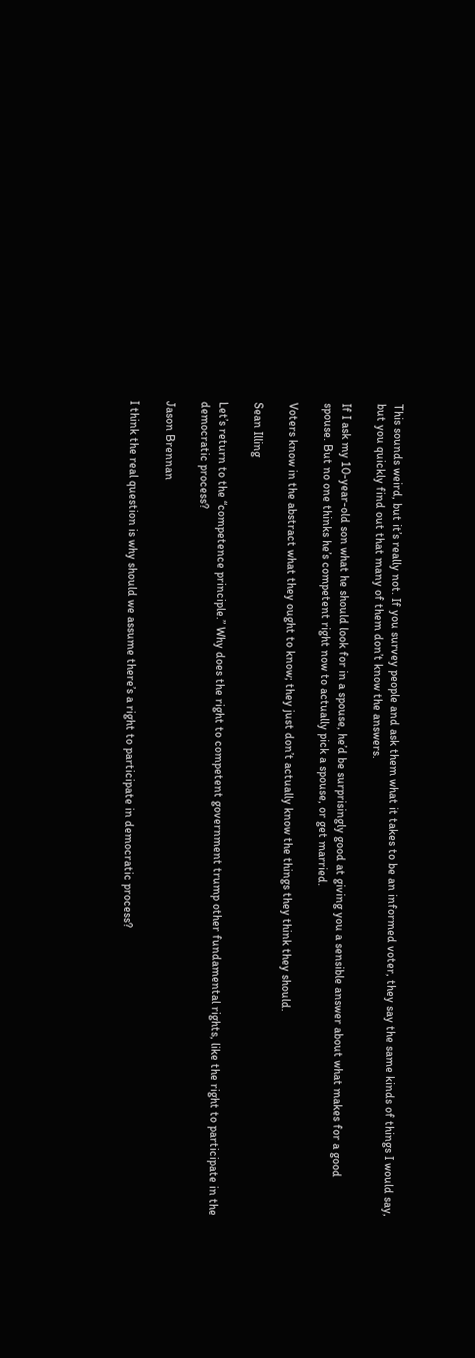This sounds weird, but it’s really not. If you survey people and ask them what it takes to be an informed voter, they say the same kinds of things I would say, but you quickly find out that many of them don’t know the answers.

If I ask my 10-year-old son what he should look for in a spouse, he’d be surprisingly good at giving you a sensible answer about what makes for a good spouse. But no one thinks he’s competent right now to actually pick a spouse, or get married.

Voters know in the abstract what they ought to know; they just don’t actually know the things they think they should.

Sean Illing

Let’s return to the “competence principle.” Why does the right to competent government trump other fundamental rights, like the right to participate in the democratic process?

Jason Brennan

I think the real question is why should we assume there’s a right to participate in democratic process?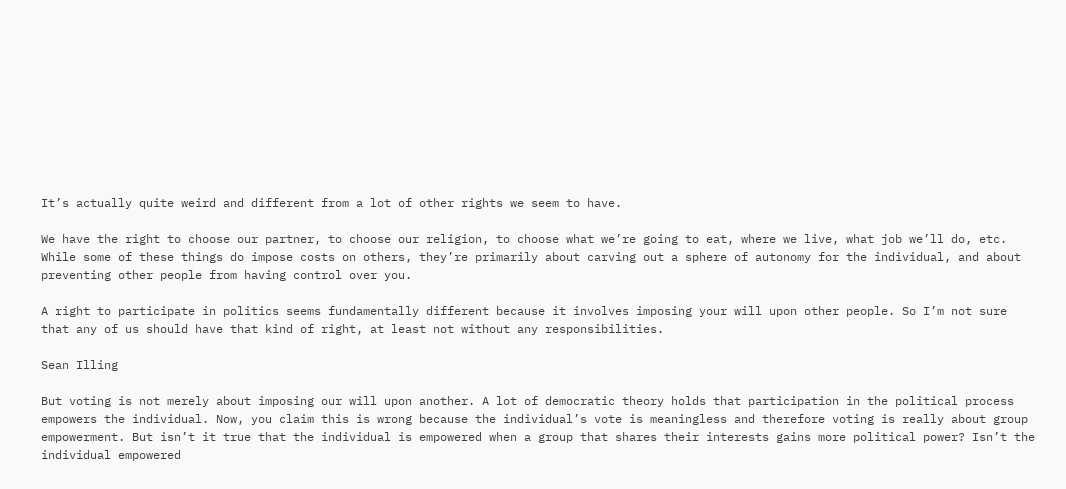It’s actually quite weird and different from a lot of other rights we seem to have.

We have the right to choose our partner, to choose our religion, to choose what we’re going to eat, where we live, what job we’ll do, etc. While some of these things do impose costs on others, they’re primarily about carving out a sphere of autonomy for the individual, and about preventing other people from having control over you.

A right to participate in politics seems fundamentally different because it involves imposing your will upon other people. So I’m not sure that any of us should have that kind of right, at least not without any responsibilities.

Sean Illing

But voting is not merely about imposing our will upon another. A lot of democratic theory holds that participation in the political process empowers the individual. Now, you claim this is wrong because the individual’s vote is meaningless and therefore voting is really about group empowerment. But isn’t it true that the individual is empowered when a group that shares their interests gains more political power? Isn’t the individual empowered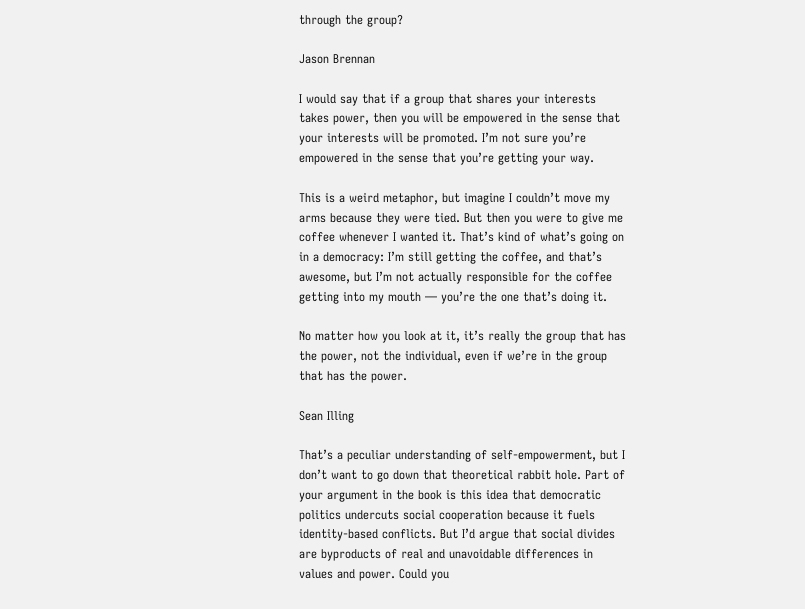through the group?

Jason Brennan

I would say that if a group that shares your interests takes power, then you will be empowered in the sense that your interests will be promoted. I’m not sure you’re empowered in the sense that you’re getting your way.

This is a weird metaphor, but imagine I couldn’t move my arms because they were tied. But then you were to give me coffee whenever I wanted it. That’s kind of what’s going on in a democracy: I’m still getting the coffee, and that’s awesome, but I’m not actually responsible for the coffee getting into my mouth — you’re the one that’s doing it.

No matter how you look at it, it’s really the group that has the power, not the individual, even if we’re in the group that has the power.

Sean Illing

That’s a peculiar understanding of self-empowerment, but I don’t want to go down that theoretical rabbit hole. Part of your argument in the book is this idea that democratic politics undercuts social cooperation because it fuels identity-based conflicts. But I’d argue that social divides are byproducts of real and unavoidable differences in values and power. Could you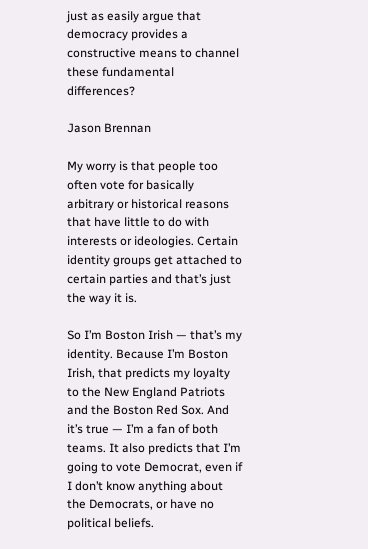just as easily argue that democracy provides a constructive means to channel these fundamental differences?

Jason Brennan

My worry is that people too often vote for basically arbitrary or historical reasons that have little to do with interests or ideologies. Certain identity groups get attached to certain parties and that’s just the way it is.

So I’m Boston Irish — that’s my identity. Because I’m Boston Irish, that predicts my loyalty to the New England Patriots and the Boston Red Sox. And it’s true — I’m a fan of both teams. It also predicts that I’m going to vote Democrat, even if I don’t know anything about the Democrats, or have no political beliefs.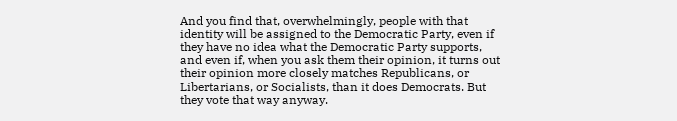And you find that, overwhelmingly, people with that identity will be assigned to the Democratic Party, even if they have no idea what the Democratic Party supports, and even if, when you ask them their opinion, it turns out their opinion more closely matches Republicans, or Libertarians, or Socialists, than it does Democrats. But they vote that way anyway.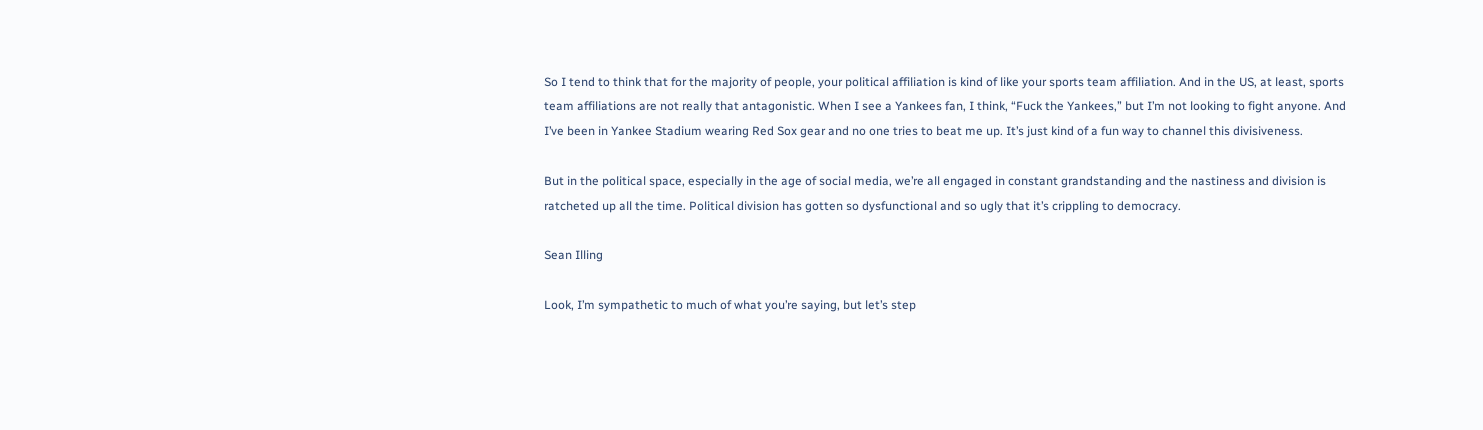So I tend to think that for the majority of people, your political affiliation is kind of like your sports team affiliation. And in the US, at least, sports team affiliations are not really that antagonistic. When I see a Yankees fan, I think, “Fuck the Yankees,” but I’m not looking to fight anyone. And I’ve been in Yankee Stadium wearing Red Sox gear and no one tries to beat me up. It’s just kind of a fun way to channel this divisiveness.

But in the political space, especially in the age of social media, we’re all engaged in constant grandstanding and the nastiness and division is ratcheted up all the time. Political division has gotten so dysfunctional and so ugly that it’s crippling to democracy.

Sean Illing

Look, I’m sympathetic to much of what you’re saying, but let’s step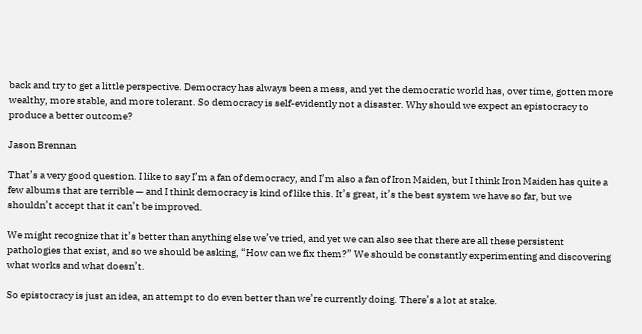back and try to get a little perspective. Democracy has always been a mess, and yet the democratic world has, over time, gotten more wealthy, more stable, and more tolerant. So democracy is self-evidently not a disaster. Why should we expect an epistocracy to produce a better outcome?

Jason Brennan

That’s a very good question. I like to say I’m a fan of democracy, and I’m also a fan of Iron Maiden, but I think Iron Maiden has quite a few albums that are terrible — and I think democracy is kind of like this. It’s great, it’s the best system we have so far, but we shouldn’t accept that it can’t be improved.

We might recognize that it’s better than anything else we’ve tried, and yet we can also see that there are all these persistent pathologies that exist, and so we should be asking, “How can we fix them?” We should be constantly experimenting and discovering what works and what doesn’t.

So epistocracy is just an idea, an attempt to do even better than we’re currently doing. There’s a lot at stake.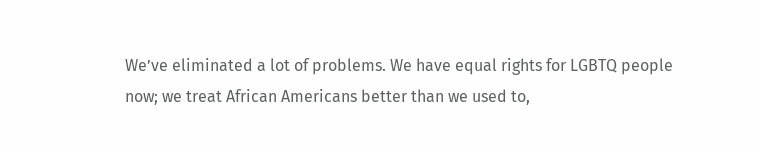We’ve eliminated a lot of problems. We have equal rights for LGBTQ people now; we treat African Americans better than we used to,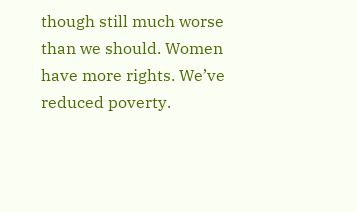though still much worse than we should. Women have more rights. We’ve reduced poverty.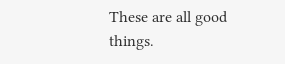These are all good things.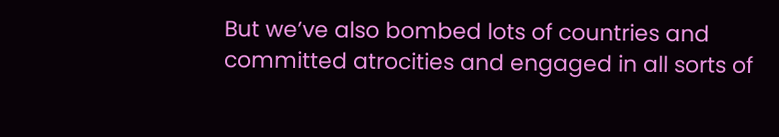But we’ve also bombed lots of countries and committed atrocities and engaged in all sorts of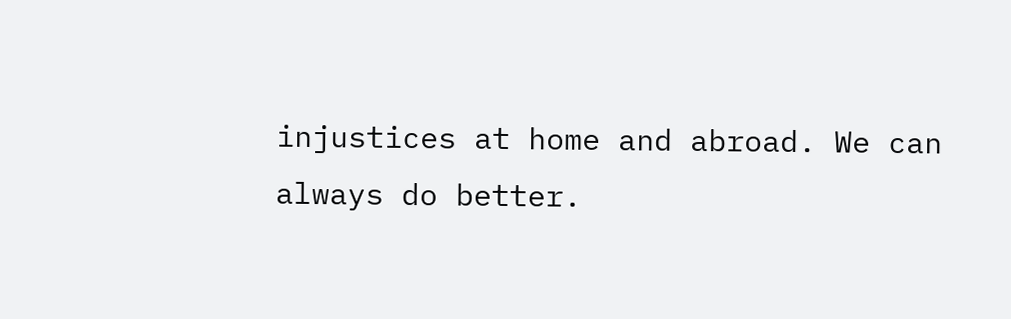injustices at home and abroad. We can always do better.